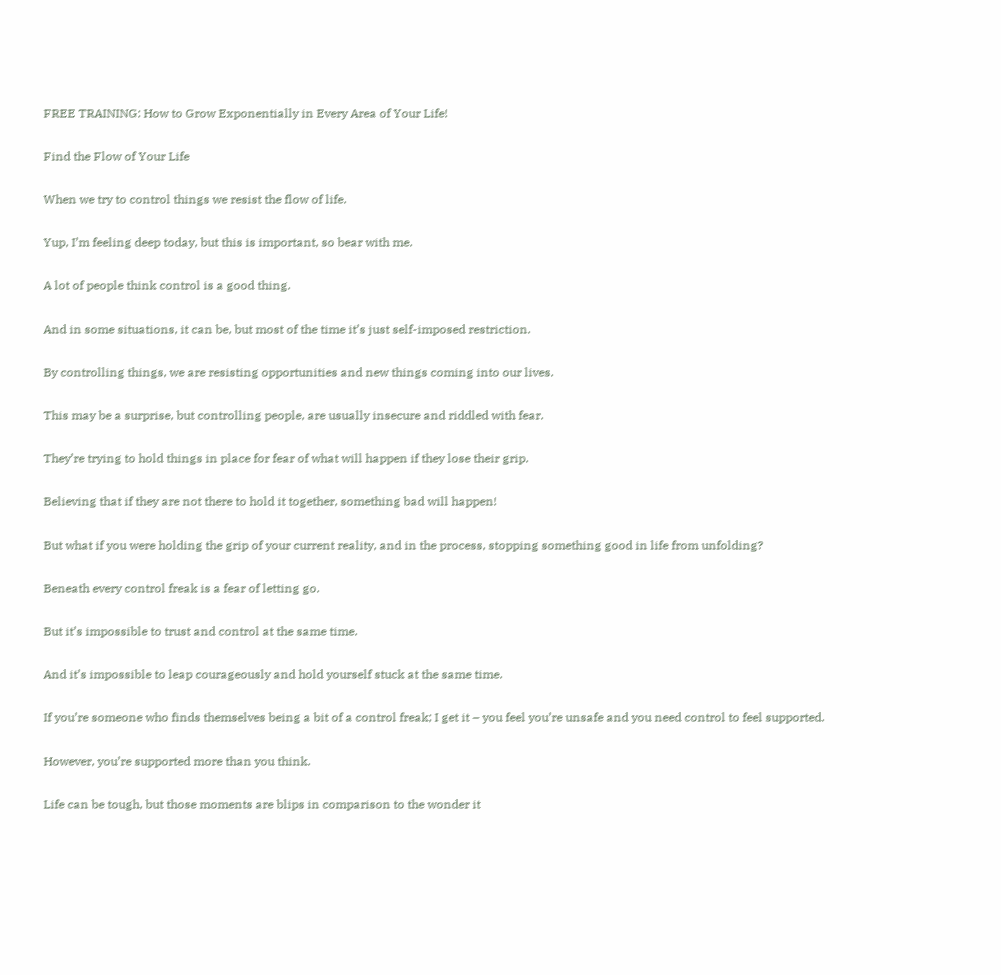FREE TRAINING: How to Grow Exponentially in Every Area of Your Life!

Find the Flow of Your Life

When we try to control things we resist the flow of life.

Yup, I’m feeling deep today, but this is important, so bear with me.

A lot of people think control is a good thing.

And in some situations, it can be, but most of the time it’s just self-imposed restriction.

By controlling things, we are resisting opportunities and new things coming into our lives.

This may be a surprise, but controlling people, are usually insecure and riddled with fear.

They’re trying to hold things in place for fear of what will happen if they lose their grip.

Believing that if they are not there to hold it together, something bad will happen!

But what if you were holding the grip of your current reality, and in the process, stopping something good in life from unfolding?

Beneath every control freak is a fear of letting go.

But it’s impossible to trust and control at the same time.

And it’s impossible to leap courageously and hold yourself stuck at the same time.

If you’re someone who finds themselves being a bit of a control freak; I get it – you feel you’re unsafe and you need control to feel supported.

However, you’re supported more than you think.

Life can be tough, but those moments are blips in comparison to the wonder it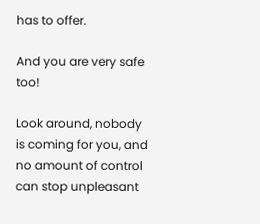has to offer.

And you are very safe too!

Look around, nobody is coming for you, and no amount of control can stop unpleasant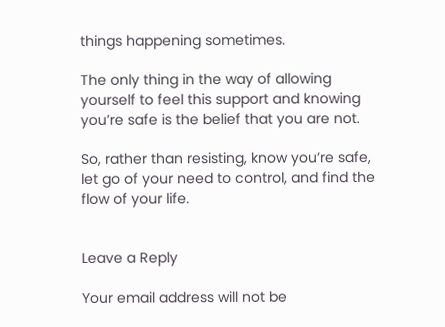things happening sometimes.

The only thing in the way of allowing yourself to feel this support and knowing you’re safe is the belief that you are not.

So, rather than resisting, know you’re safe, let go of your need to control, and find the flow of your life.


Leave a Reply

Your email address will not be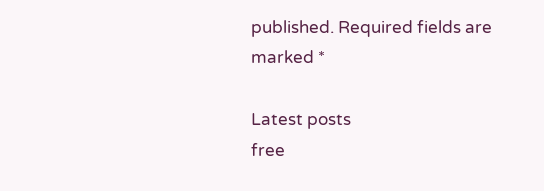published. Required fields are marked *

Latest posts
free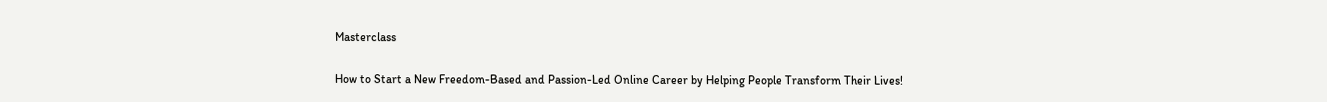Masterclass

How to Start a New Freedom-Based and Passion-Led Online Career by Helping People Transform Their Lives!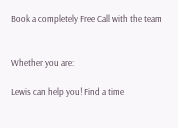Book a completely Free Call with the team


Whether you are:

Lewis can help you! Find a time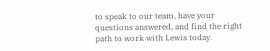to speak to our team, have your questions answered, and find the right path to work with Lewis today.